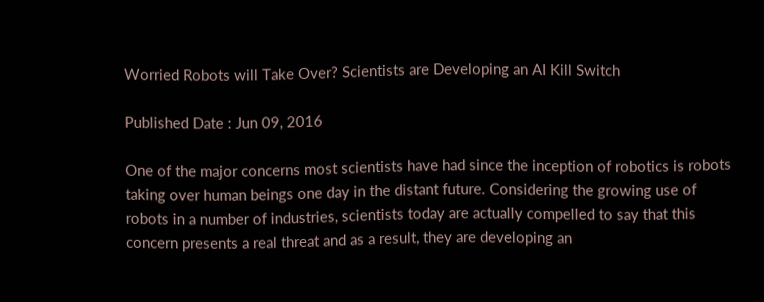Worried Robots will Take Over? Scientists are Developing an AI Kill Switch

Published Date : Jun 09, 2016

One of the major concerns most scientists have had since the inception of robotics is robots taking over human beings one day in the distant future. Considering the growing use of robots in a number of industries, scientists today are actually compelled to say that this concern presents a real threat and as a result, they are developing an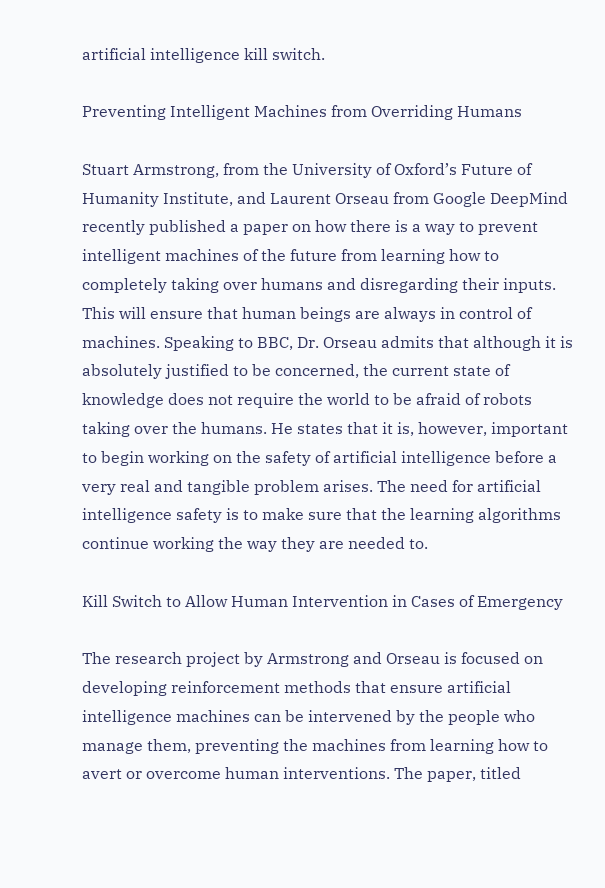artificial intelligence kill switch.

Preventing Intelligent Machines from Overriding Humans

Stuart Armstrong, from the University of Oxford’s Future of Humanity Institute, and Laurent Orseau from Google DeepMind recently published a paper on how there is a way to prevent intelligent machines of the future from learning how to completely taking over humans and disregarding their inputs. This will ensure that human beings are always in control of machines. Speaking to BBC, Dr. Orseau admits that although it is absolutely justified to be concerned, the current state of knowledge does not require the world to be afraid of robots taking over the humans. He states that it is, however, important to begin working on the safety of artificial intelligence before a very real and tangible problem arises. The need for artificial intelligence safety is to make sure that the learning algorithms continue working the way they are needed to.

Kill Switch to Allow Human Intervention in Cases of Emergency

The research project by Armstrong and Orseau is focused on developing reinforcement methods that ensure artificial intelligence machines can be intervened by the people who manage them, preventing the machines from learning how to avert or overcome human interventions. The paper, titled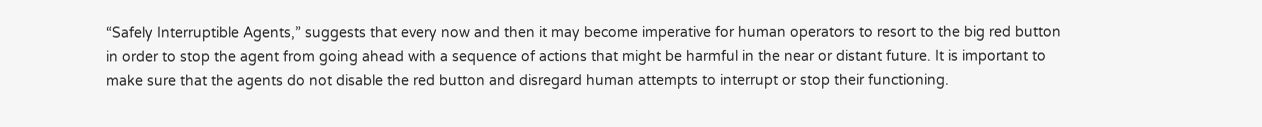“Safely Interruptible Agents,” suggests that every now and then it may become imperative for human operators to resort to the big red button in order to stop the agent from going ahead with a sequence of actions that might be harmful in the near or distant future. It is important to make sure that the agents do not disable the red button and disregard human attempts to interrupt or stop their functioning.